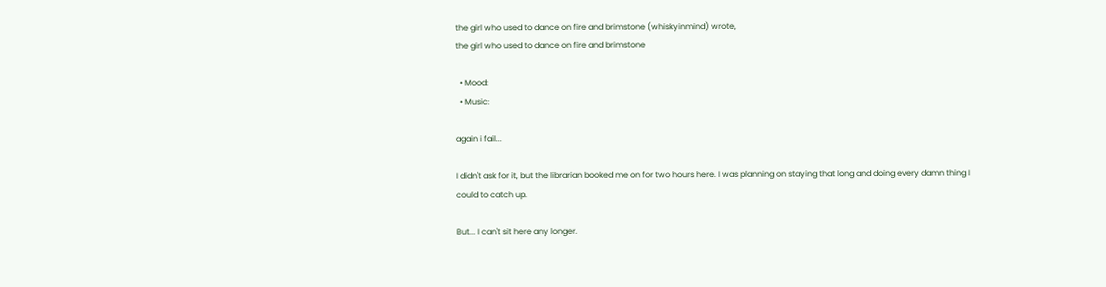the girl who used to dance on fire and brimstone (whiskyinmind) wrote,
the girl who used to dance on fire and brimstone

  • Mood:
  • Music:

again i fail...

I didn't ask for it, but the librarian booked me on for two hours here. I was planning on staying that long and doing every damn thing I could to catch up.

But... I can't sit here any longer.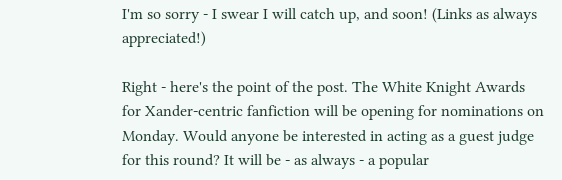I'm so sorry - I swear I will catch up, and soon! (Links as always appreciated!)

Right - here's the point of the post. The White Knight Awards for Xander-centric fanfiction will be opening for nominations on Monday. Would anyone be interested in acting as a guest judge for this round? It will be - as always - a popular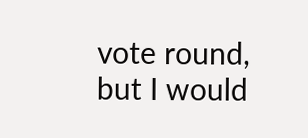vote round, but I would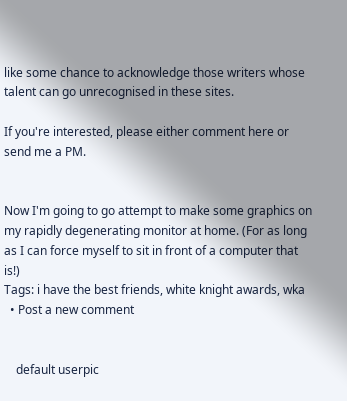like some chance to acknowledge those writers whose talent can go unrecognised in these sites.

If you're interested, please either comment here or send me a PM.


Now I'm going to go attempt to make some graphics on my rapidly degenerating monitor at home. (For as long as I can force myself to sit in front of a computer that is!)
Tags: i have the best friends, white knight awards, wka
  • Post a new comment


    default userpic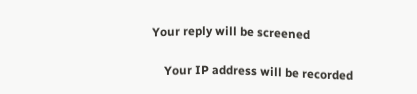Your reply will be screened

    Your IP address will be recorded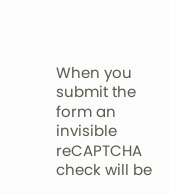When you submit the form an invisible reCAPTCHA check will be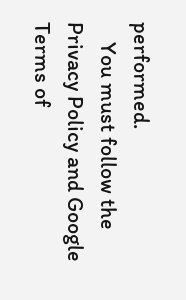performed.
    You must follow the Privacy Policy and Google Terms of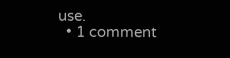use.
  • 1 comment